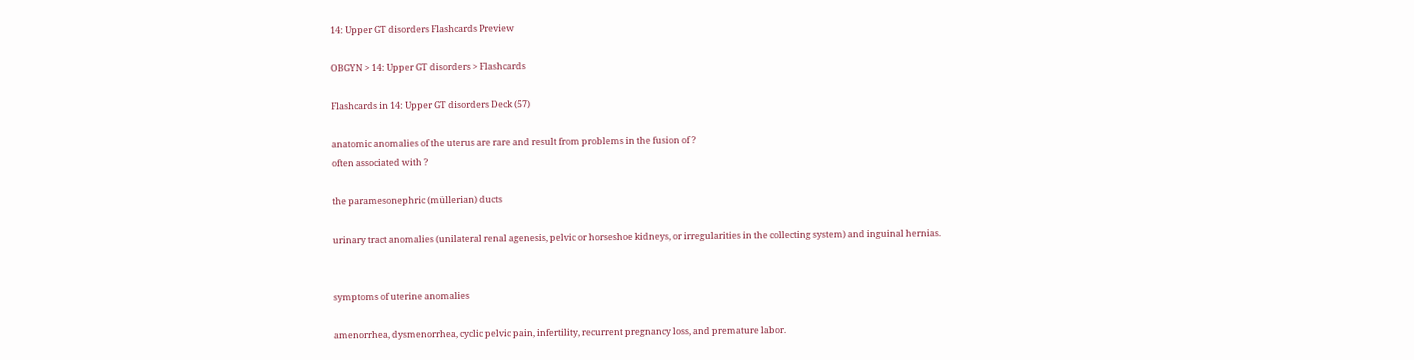14: Upper GT disorders Flashcards Preview

OBGYN > 14: Upper GT disorders > Flashcards

Flashcards in 14: Upper GT disorders Deck (57)

anatomic anomalies of the uterus are rare and result from problems in the fusion of ?
often associated with ?

the paramesonephric (müllerian) ducts

urinary tract anomalies (unilateral renal agenesis, pelvic or horseshoe kidneys, or irregularities in the collecting system) and inguinal hernias.


symptoms of uterine anomalies

amenorrhea, dysmenorrhea, cyclic pelvic pain, infertility, recurrent pregnancy loss, and premature labor.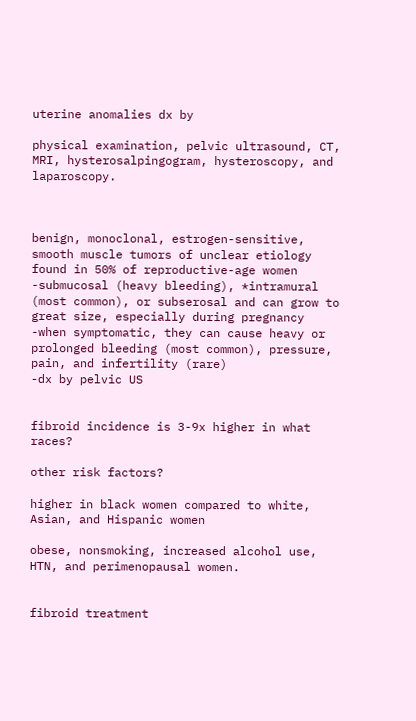uterine anomalies dx by

physical examination, pelvic ultrasound, CT, MRI, hysterosalpingogram, hysteroscopy, and laparoscopy.



benign, monoclonal, estrogen-sensitive, smooth muscle tumors of unclear etiology found in 50% of reproductive-age women
-submucosal (heavy bleeding), *intramural (most common), or subserosal and can grow to great size, especially during pregnancy
-when symptomatic, they can cause heavy or prolonged bleeding (most common), pressure, pain, and infertility (rare)
-dx by pelvic US


fibroid incidence is 3-9x higher in what races?

other risk factors?

higher in black women compared to white, Asian, and Hispanic women

obese, nonsmoking, increased alcohol use, HTN, and perimenopausal women.


fibroid treatment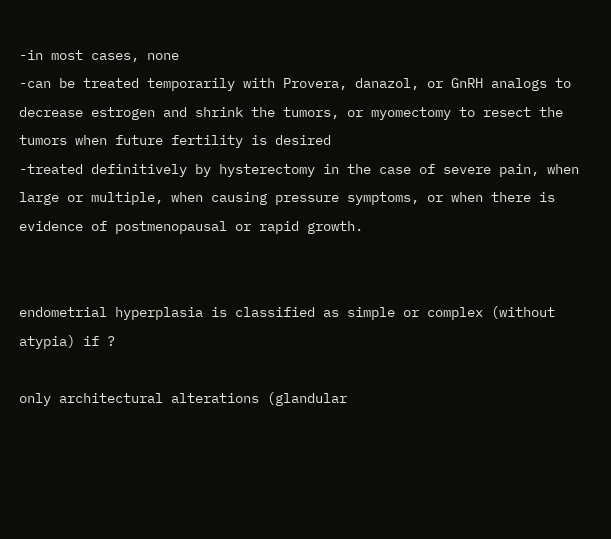-in most cases, none
-can be treated temporarily with Provera, danazol, or GnRH analogs to decrease estrogen and shrink the tumors, or myomectomy to resect the tumors when future fertility is desired
-treated definitively by hysterectomy in the case of severe pain, when large or multiple, when causing pressure symptoms, or when there is evidence of postmenopausal or rapid growth.


endometrial hyperplasia is classified as simple or complex (without atypia) if ?

only architectural alterations (glandular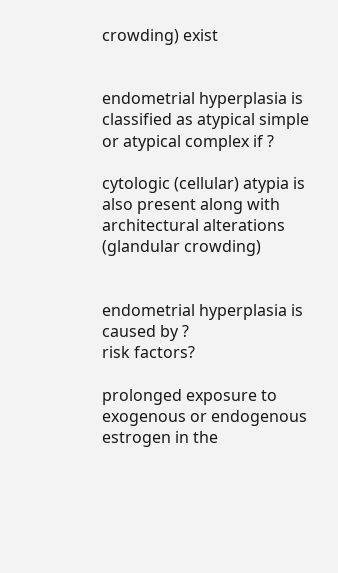crowding) exist


endometrial hyperplasia is classified as atypical simple or atypical complex if ?

cytologic (cellular) atypia is also present along with architectural alterations (glandular crowding)


endometrial hyperplasia is caused by ?
risk factors?

prolonged exposure to exogenous or endogenous estrogen in the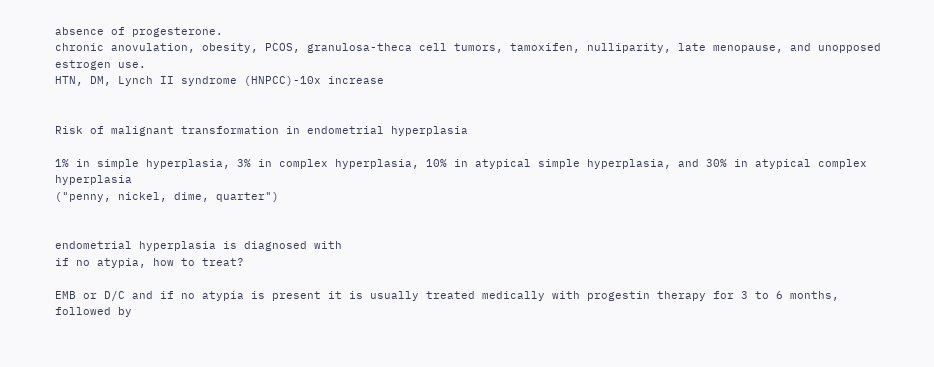absence of progesterone.
chronic anovulation, obesity, PCOS, granulosa-theca cell tumors, tamoxifen, nulliparity, late menopause, and unopposed estrogen use.
HTN, DM, Lynch II syndrome (HNPCC)-10x increase


Risk of malignant transformation in endometrial hyperplasia

1% in simple hyperplasia, 3% in complex hyperplasia, 10% in atypical simple hyperplasia, and 30% in atypical complex hyperplasia
("penny, nickel, dime, quarter")


endometrial hyperplasia is diagnosed with
if no atypia, how to treat?

EMB or D/C and if no atypia is present it is usually treated medically with progestin therapy for 3 to 6 months, followed by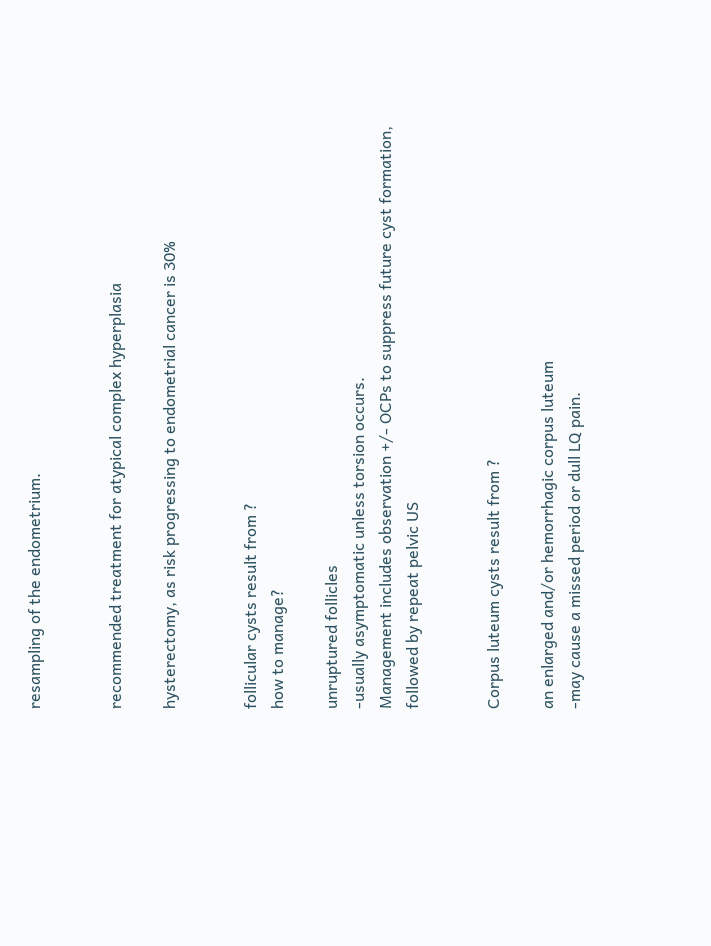resampling of the endometrium.


recommended treatment for atypical complex hyperplasia

hysterectomy, as risk progressing to endometrial cancer is 30%


follicular cysts result from ?
how to manage?

unruptured follicles
-usually asymptomatic unless torsion occurs.
Management includes observation +/- OCPs to suppress future cyst formation, followed by repeat pelvic US


Corpus luteum cysts result from ?

an enlarged and/or hemorrhagic corpus luteum
-may cause a missed period or dull LQ pain.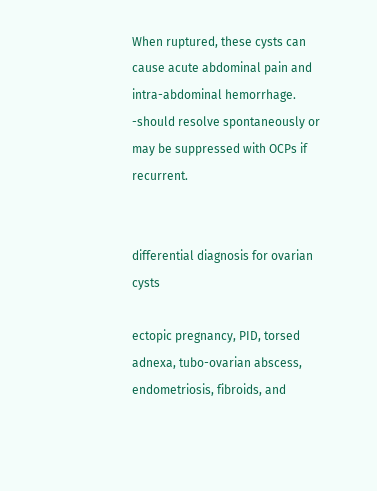When ruptured, these cysts can cause acute abdominal pain and intra-abdominal hemorrhage.
-should resolve spontaneously or may be suppressed with OCPs if recurrent.


differential diagnosis for ovarian cysts

ectopic pregnancy, PID, torsed adnexa, tubo-ovarian abscess, endometriosis, fibroids, and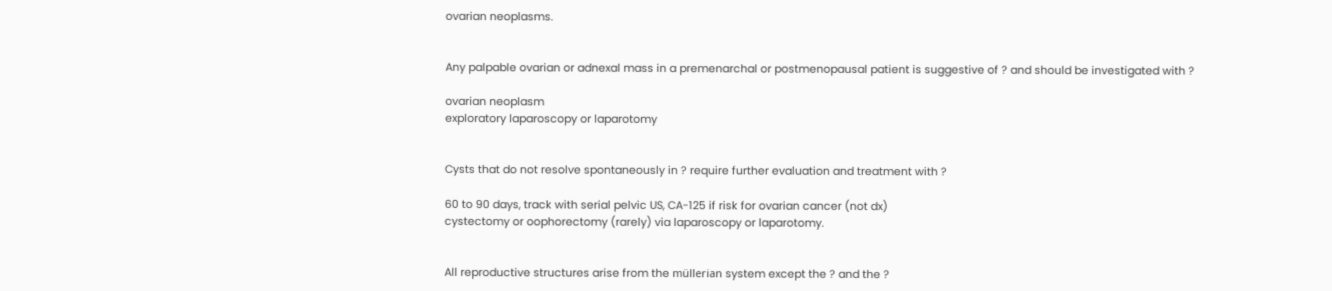ovarian neoplasms.


Any palpable ovarian or adnexal mass in a premenarchal or postmenopausal patient is suggestive of ? and should be investigated with ?

ovarian neoplasm
exploratory laparoscopy or laparotomy


Cysts that do not resolve spontaneously in ? require further evaluation and treatment with ?

60 to 90 days, track with serial pelvic US, CA-125 if risk for ovarian cancer (not dx)
cystectomy or oophorectomy (rarely) via laparoscopy or laparotomy.


All reproductive structures arise from the müllerian system except the ? and the ?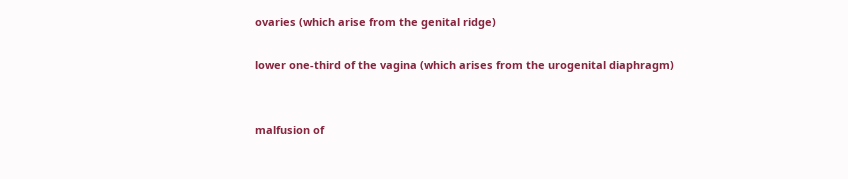ovaries (which arise from the genital ridge)

lower one-third of the vagina (which arises from the urogenital diaphragm)


malfusion of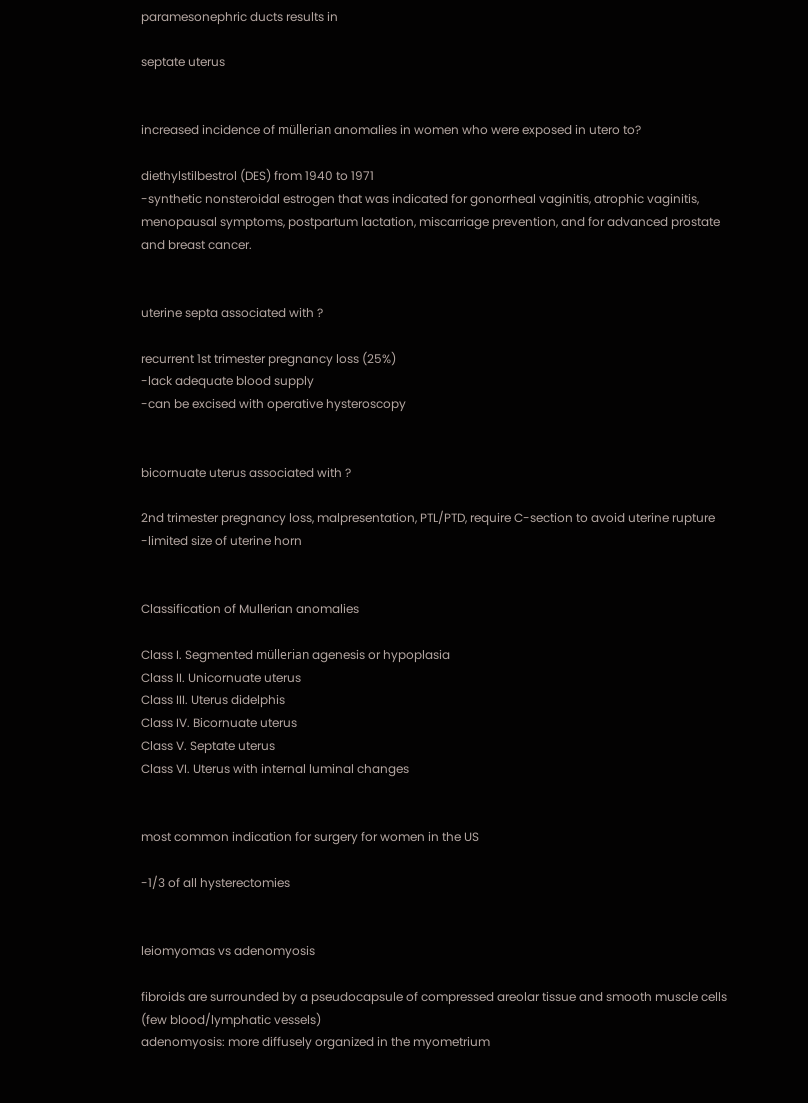paramesonephric ducts results in

septate uterus


increased incidence of müllerian anomalies in women who were exposed in utero to?

diethylstilbestrol (DES) from 1940 to 1971
-synthetic nonsteroidal estrogen that was indicated for gonorrheal vaginitis, atrophic vaginitis, menopausal symptoms, postpartum lactation, miscarriage prevention, and for advanced prostate and breast cancer.


uterine septa associated with ?

recurrent 1st trimester pregnancy loss (25%)
-lack adequate blood supply
-can be excised with operative hysteroscopy


bicornuate uterus associated with ?

2nd trimester pregnancy loss, malpresentation, PTL/PTD, require C-section to avoid uterine rupture
-limited size of uterine horn


Classification of Mullerian anomalies

Class I. Segmented müllerian agenesis or hypoplasia
Class II. Unicornuate uterus
Class III. Uterus didelphis
Class IV. Bicornuate uterus
Class V. Septate uterus
Class VI. Uterus with internal luminal changes


most common indication for surgery for women in the US

-1/3 of all hysterectomies


leiomyomas vs adenomyosis

fibroids are surrounded by a pseudocapsule of compressed areolar tissue and smooth muscle cells (few blood/lymphatic vessels)
adenomyosis: more diffusely organized in the myometrium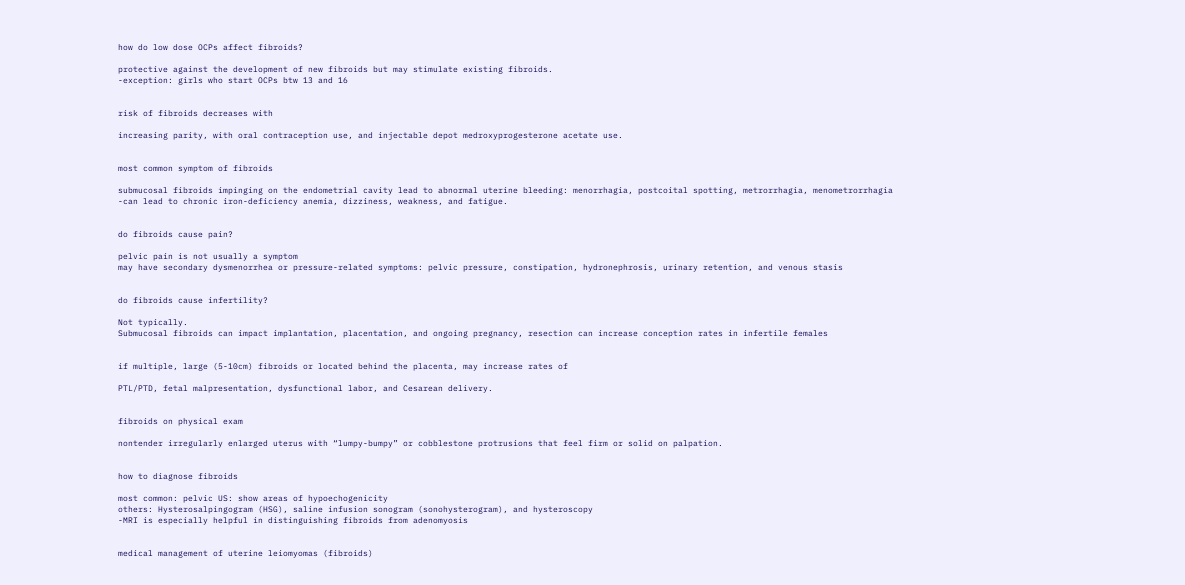how do low dose OCPs affect fibroids?

protective against the development of new fibroids but may stimulate existing fibroids.
-exception: girls who start OCPs btw 13 and 16


risk of fibroids decreases with

increasing parity, with oral contraception use, and injectable depot medroxyprogesterone acetate use.


most common symptom of fibroids

submucosal fibroids impinging on the endometrial cavity lead to abnormal uterine bleeding: menorrhagia, postcoital spotting, metrorrhagia, menometrorrhagia
-can lead to chronic iron-deficiency anemia, dizziness, weakness, and fatigue.


do fibroids cause pain?

pelvic pain is not usually a symptom
may have secondary dysmenorrhea or pressure-related symptoms: pelvic pressure, constipation, hydronephrosis, urinary retention, and venous stasis


do fibroids cause infertility?

Not typically.
Submucosal fibroids can impact implantation, placentation, and ongoing pregnancy, resection can increase conception rates in infertile females


if multiple, large (5-10cm) fibroids or located behind the placenta, may increase rates of

PTL/PTD, fetal malpresentation, dysfunctional labor, and Cesarean delivery.


fibroids on physical exam

nontender irregularly enlarged uterus with “lumpy-bumpy” or cobblestone protrusions that feel firm or solid on palpation.


how to diagnose fibroids

most common: pelvic US: show areas of hypoechogenicity
others: Hysterosalpingogram (HSG), saline infusion sonogram (sonohysterogram), and hysteroscopy
-MRI is especially helpful in distinguishing fibroids from adenomyosis


medical management of uterine leiomyomas (fibroids)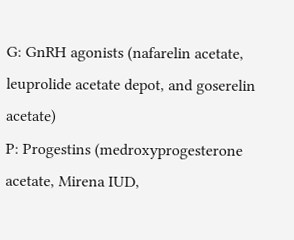G: GnRH agonists (nafarelin acetate, leuprolide acetate depot, and goserelin acetate)
P: Progestins (medroxyprogesterone acetate, Mirena IUD,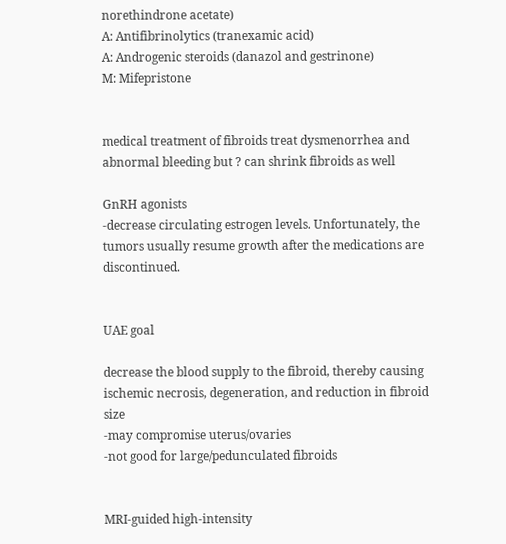norethindrone acetate)
A: Antifibrinolytics (tranexamic acid)
A: Androgenic steroids (danazol and gestrinone)
M: Mifepristone


medical treatment of fibroids treat dysmenorrhea and abnormal bleeding but ? can shrink fibroids as well

GnRH agonists
-decrease circulating estrogen levels. Unfortunately, the tumors usually resume growth after the medications are discontinued.


UAE goal

decrease the blood supply to the fibroid, thereby causing ischemic necrosis, degeneration, and reduction in fibroid size
-may compromise uterus/ovaries
-not good for large/pedunculated fibroids


MRI-guided high-intensity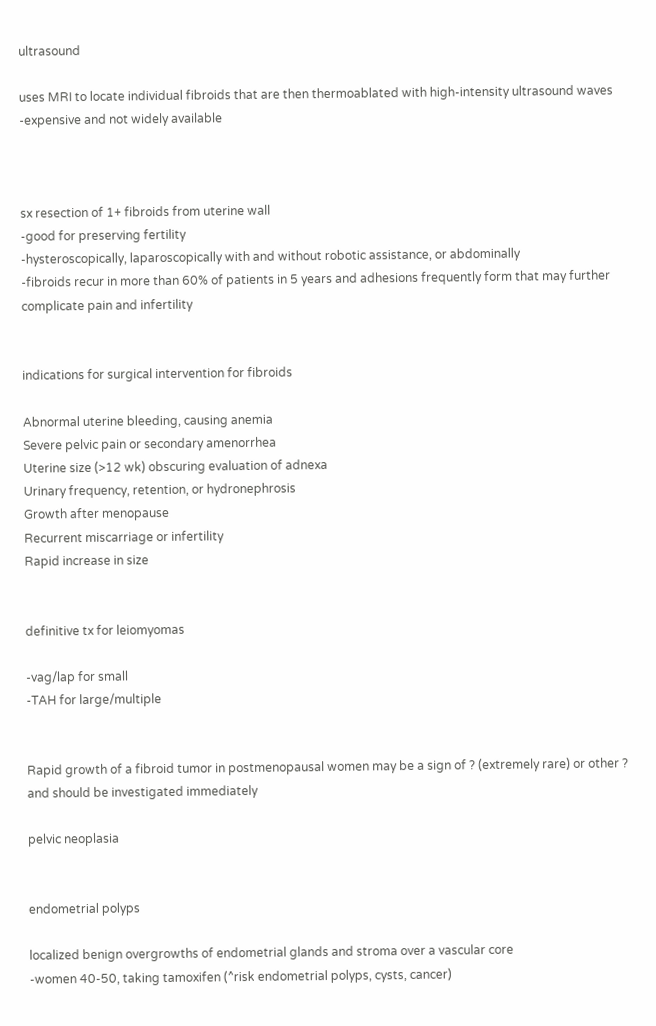ultrasound

uses MRI to locate individual fibroids that are then thermoablated with high-intensity ultrasound waves
-expensive and not widely available



sx resection of 1+ fibroids from uterine wall
-good for preserving fertility
-hysteroscopically, laparoscopically with and without robotic assistance, or abdominally
-fibroids recur in more than 60% of patients in 5 years and adhesions frequently form that may further complicate pain and infertility


indications for surgical intervention for fibroids

Abnormal uterine bleeding, causing anemia
Severe pelvic pain or secondary amenorrhea
Uterine size (>12 wk) obscuring evaluation of adnexa
Urinary frequency, retention, or hydronephrosis
Growth after menopause
Recurrent miscarriage or infertility
Rapid increase in size


definitive tx for leiomyomas

-vag/lap for small
-TAH for large/multiple


Rapid growth of a fibroid tumor in postmenopausal women may be a sign of ? (extremely rare) or other ? and should be investigated immediately

pelvic neoplasia


endometrial polyps

localized benign overgrowths of endometrial glands and stroma over a vascular core
-women 40-50, taking tamoxifen (^risk endometrial polyps, cysts, cancer)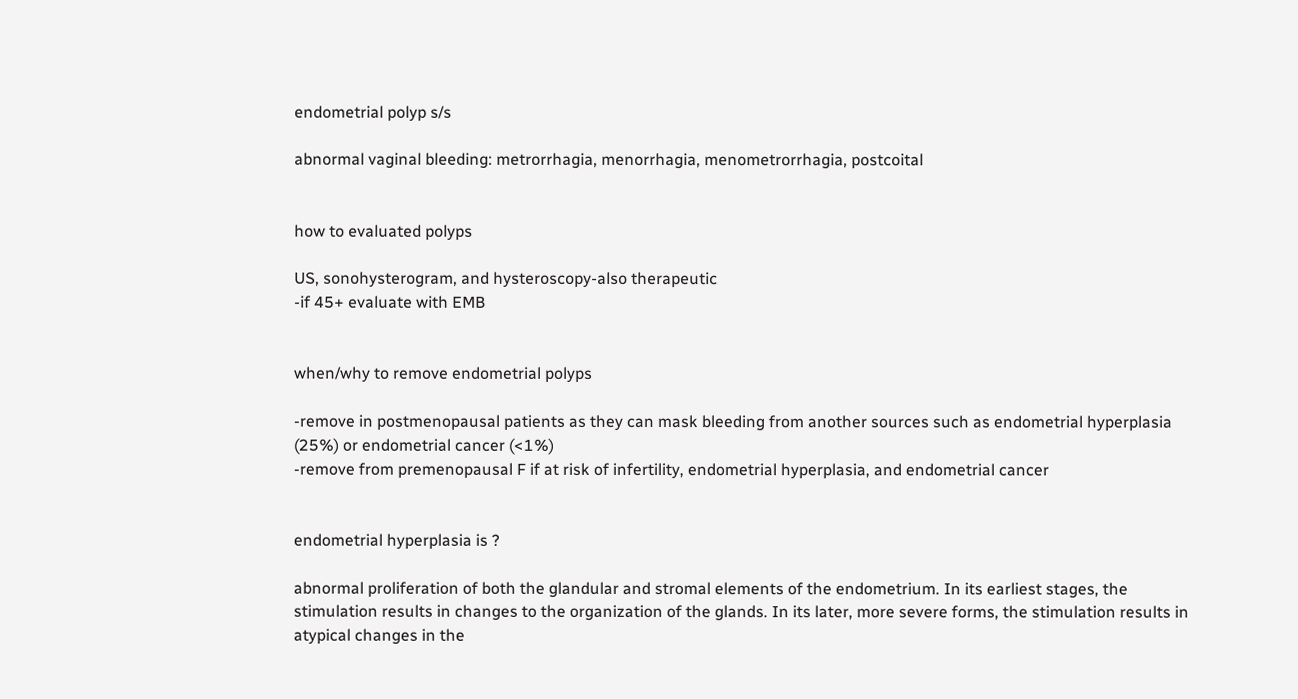endometrial polyp s/s

abnormal vaginal bleeding: metrorrhagia, menorrhagia, menometrorrhagia, postcoital


how to evaluated polyps

US, sonohysterogram, and hysteroscopy-also therapeutic
-if 45+ evaluate with EMB


when/why to remove endometrial polyps

-remove in postmenopausal patients as they can mask bleeding from another sources such as endometrial hyperplasia (25%) or endometrial cancer (<1%)
-remove from premenopausal F if at risk of infertility, endometrial hyperplasia, and endometrial cancer


endometrial hyperplasia is ?

abnormal proliferation of both the glandular and stromal elements of the endometrium. In its earliest stages, the stimulation results in changes to the organization of the glands. In its later, more severe forms, the stimulation results in atypical changes in the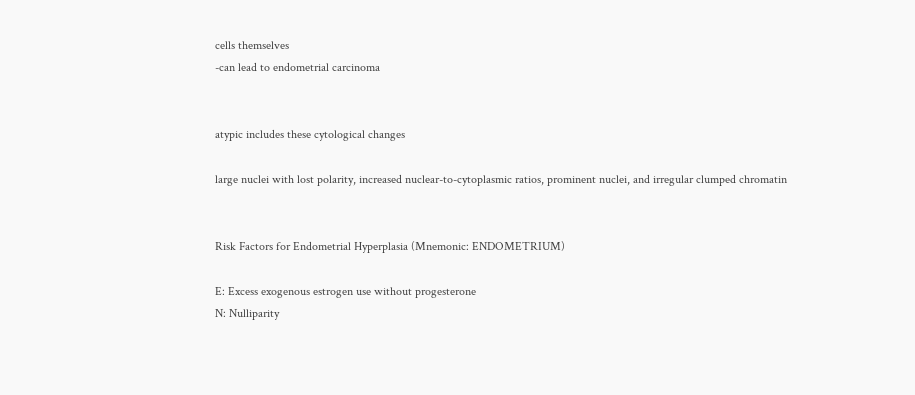cells themselves
-can lead to endometrial carcinoma


atypic includes these cytological changes

large nuclei with lost polarity, increased nuclear-to-cytoplasmic ratios, prominent nuclei, and irregular clumped chromatin


Risk Factors for Endometrial Hyperplasia (Mnemonic: ENDOMETRIUM)

E: Excess exogenous estrogen use without progesterone
N: Nulliparity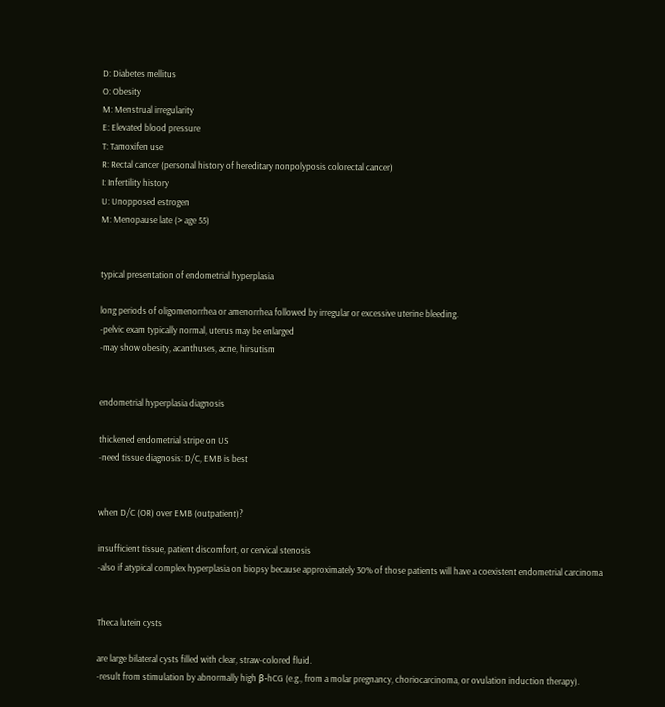D: Diabetes mellitus
O: Obesity
M: Menstrual irregularity
E: Elevated blood pressure
T: Tamoxifen use
R: Rectal cancer (personal history of hereditary nonpolyposis colorectal cancer)
I: Infertility history
U: Unopposed estrogen
M: Menopause late (> age 55)


typical presentation of endometrial hyperplasia

long periods of oligomenorrhea or amenorrhea followed by irregular or excessive uterine bleeding.
-pelvic exam typically normal, uterus may be enlarged
-may show obesity, acanthuses, acne, hirsutism


endometrial hyperplasia diagnosis

thickened endometrial stripe on US
-need tissue diagnosis: D/C, EMB is best


when D/C (OR) over EMB (outpatient)?

insufficient tissue, patient discomfort, or cervical stenosis
-also if atypical complex hyperplasia on biopsy because approximately 30% of those patients will have a coexistent endometrial carcinoma


Theca lutein cysts

are large bilateral cysts filled with clear, straw-colored fluid.
-result from stimulation by abnormally high β-hCG (e.g., from a molar pregnancy, choriocarcinoma, or ovulation induction therapy).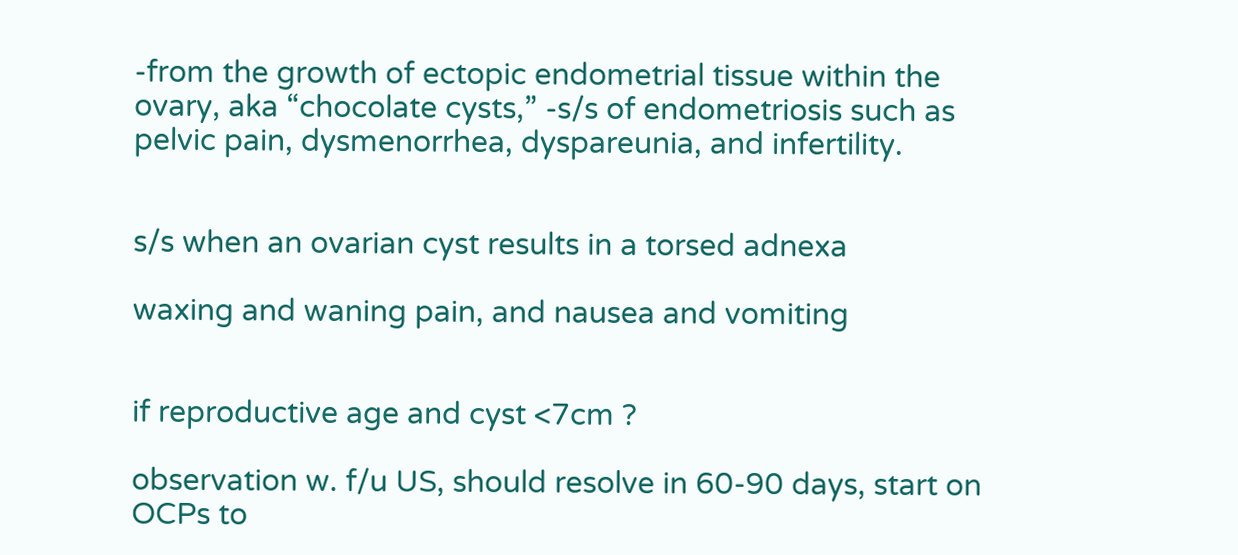-from the growth of ectopic endometrial tissue within the ovary, aka “chocolate cysts,” -s/s of endometriosis such as pelvic pain, dysmenorrhea, dyspareunia, and infertility.


s/s when an ovarian cyst results in a torsed adnexa

waxing and waning pain, and nausea and vomiting


if reproductive age and cyst <7cm ?

observation w. f/u US, should resolve in 60-90 days, start on OCPs to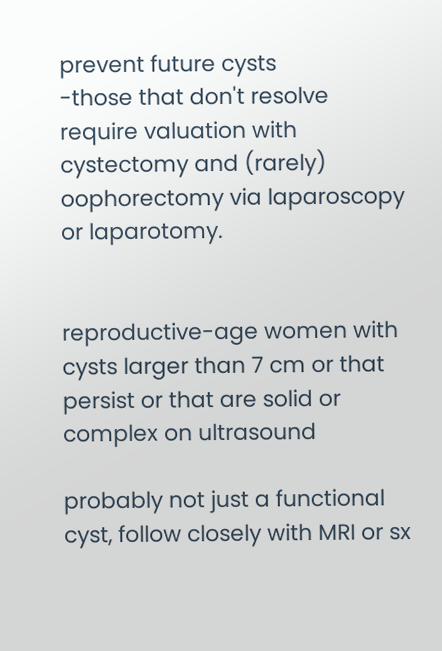prevent future cysts
-those that don't resolve require valuation with cystectomy and (rarely) oophorectomy via laparoscopy or laparotomy.


reproductive-age women with cysts larger than 7 cm or that persist or that are solid or complex on ultrasound

probably not just a functional cyst, follow closely with MRI or sx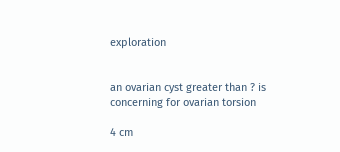exploration


an ovarian cyst greater than ? is concerning for ovarian torsion

4 cm